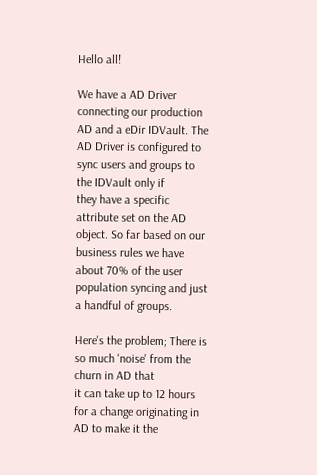Hello all!

We have a AD Driver connecting our production AD and a eDir IDVault. The
AD Driver is configured to sync users and groups to the IDVault only if
they have a specific attribute set on the AD object. So far based on our
business rules we have about 70% of the user population syncing and just
a handful of groups.

Here's the problem; There is so much 'noise' from the churn in AD that
it can take up to 12 hours for a change originating in AD to make it the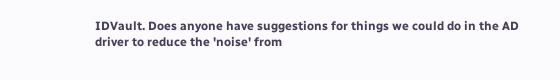IDVault. Does anyone have suggestions for things we could do in the AD
driver to reduce the 'noise' from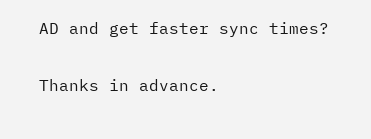AD and get faster sync times?

Thanks in advance.